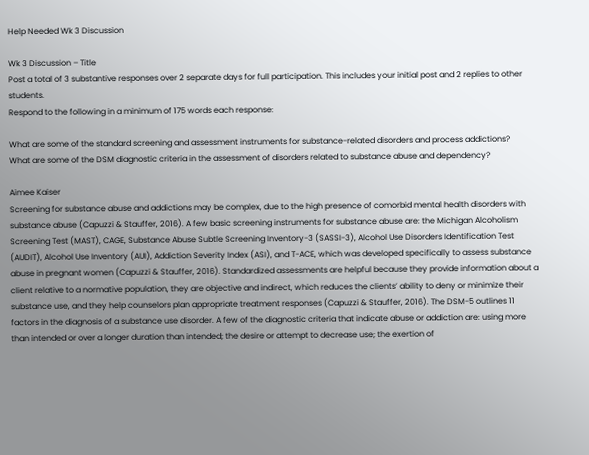Help Needed Wk 3 Discussion

Wk 3 Discussion – Title
Post a total of 3 substantive responses over 2 separate days for full participation. This includes your initial post and 2 replies to other students.
Respond to the following in a minimum of 175 words each response:

What are some of the standard screening and assessment instruments for substance-related disorders and process addictions?
What are some of the DSM diagnostic criteria in the assessment of disorders related to substance abuse and dependency?

Aimee Kaiser
Screening for substance abuse and addictions may be complex, due to the high presence of comorbid mental health disorders with substance abuse (Capuzzi & Stauffer, 2016). A few basic screening instruments for substance abuse are: the Michigan Alcoholism Screening Test (MAST), CAGE, Substance Abuse Subtle Screening Inventory-3 (SASSI-3), Alcohol Use Disorders Identification Test (AUDIT), Alcohol Use Inventory (AUI), Addiction Severity Index (ASI), and T-ACE, which was developed specifically to assess substance abuse in pregnant women (Capuzzi & Stauffer, 2016). Standardized assessments are helpful because they provide information about a client relative to a normative population, they are objective and indirect, which reduces the clients’ ability to deny or minimize their substance use, and they help counselors plan appropriate treatment responses (Capuzzi & Stauffer, 2016). The DSM-5 outlines 11 factors in the diagnosis of a substance use disorder. A few of the diagnostic criteria that indicate abuse or addiction are: using more than intended or over a longer duration than intended; the desire or attempt to decrease use; the exertion of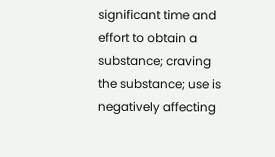significant time and effort to obtain a substance; craving the substance; use is negatively affecting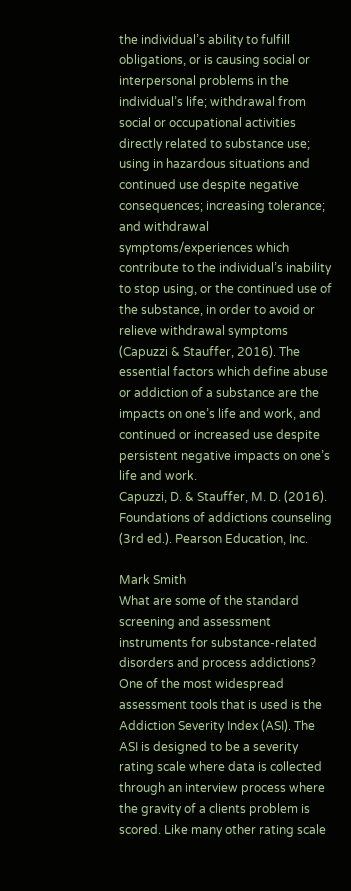the individual’s ability to fulfill obligations, or is causing social or interpersonal problems in the individual’s life; withdrawal from social or occupational activities directly related to substance use; using in hazardous situations and continued use despite negative consequences; increasing tolerance; and withdrawal symptoms/experiences which contribute to the individual’s inability to stop using, or the continued use of the substance, in order to avoid or relieve withdrawal symptoms (Capuzzi & Stauffer, 2016). The essential factors which define abuse or addiction of a substance are the impacts on one’s life and work, and continued or increased use despite persistent negative impacts on one’s life and work.
Capuzzi, D. & Stauffer, M. D. (2016). Foundations of addictions counseling (3rd ed.). Pearson Education, Inc.

Mark Smith
What are some of the standard screening and assessment instruments for substance-related disorders and process addictions?
One of the most widespread assessment tools that is used is the Addiction Severity Index (ASI). The ASI is designed to be a severity rating scale where data is collected through an interview process where the gravity of a clients problem is scored. Like many other rating scale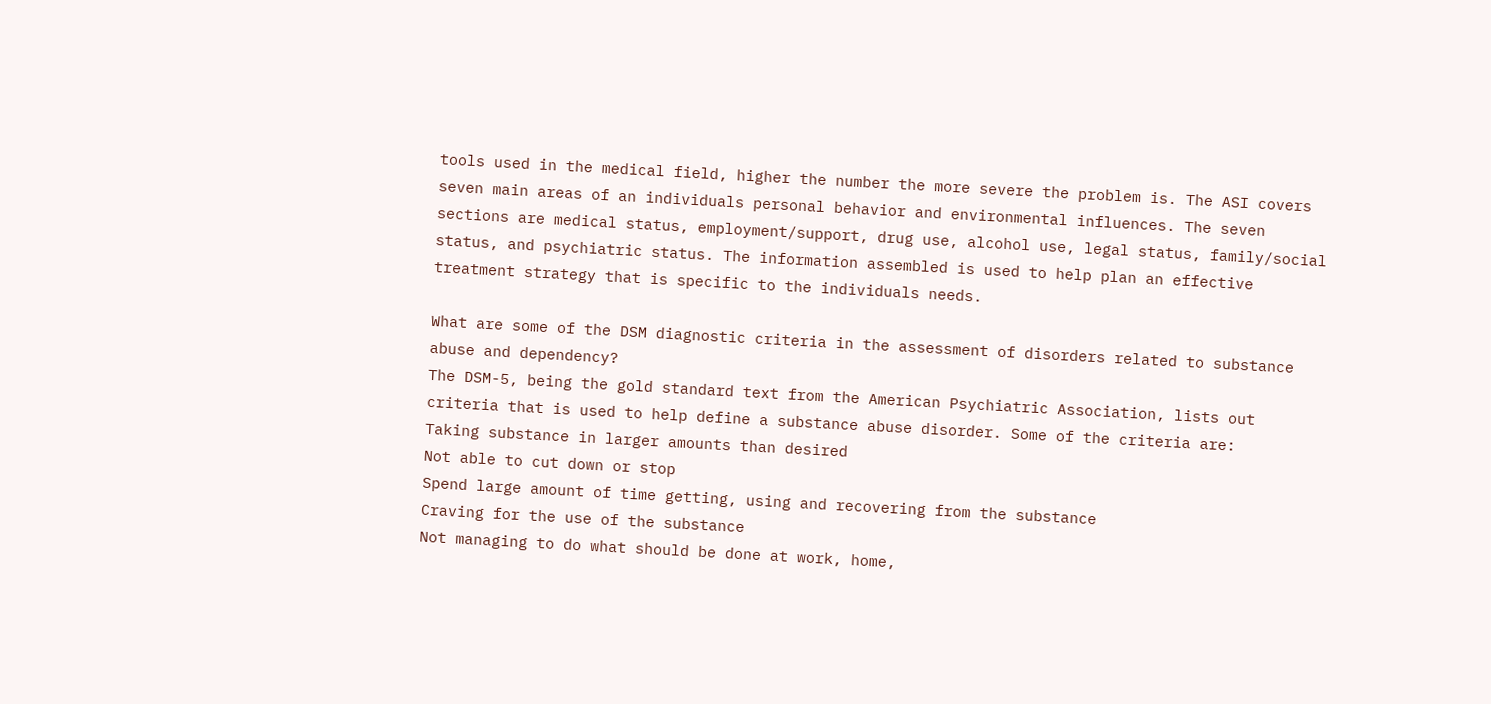tools used in the medical field, higher the number the more severe the problem is. The ASI covers seven main areas of an individuals personal behavior and environmental influences. The seven sections are medical status, employment/support, drug use, alcohol use, legal status, family/social status, and psychiatric status. The information assembled is used to help plan an effective treatment strategy that is specific to the individuals needs.

What are some of the DSM diagnostic criteria in the assessment of disorders related to substance abuse and dependency?
The DSM-5, being the gold standard text from the American Psychiatric Association, lists out criteria that is used to help define a substance abuse disorder. Some of the criteria are:
Taking substance in larger amounts than desired
Not able to cut down or stop
Spend large amount of time getting, using and recovering from the substance
Craving for the use of the substance
Not managing to do what should be done at work, home,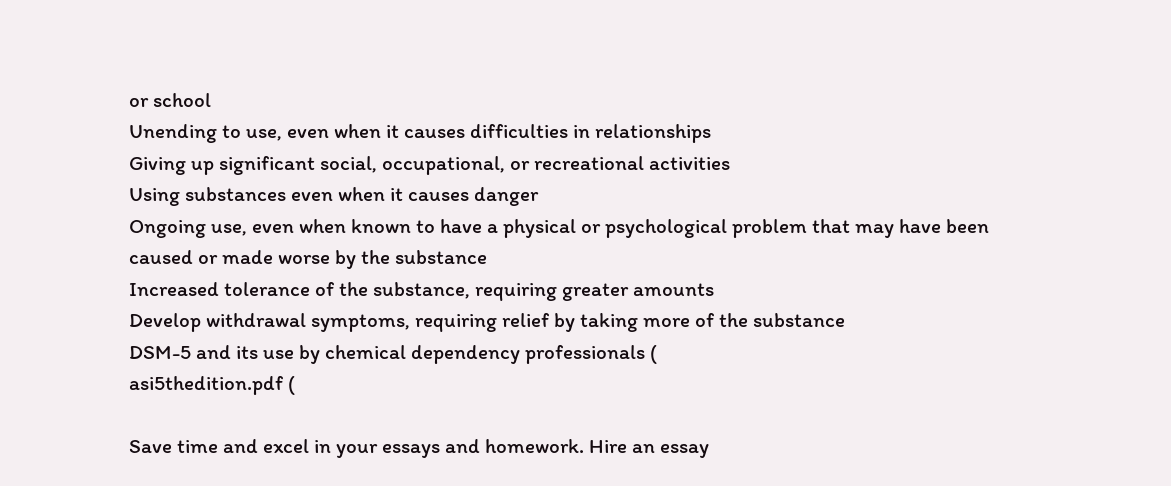or school
Unending to use, even when it causes difficulties in relationships
Giving up significant social, occupational, or recreational activities
Using substances even when it causes danger
Ongoing use, even when known to have a physical or psychological problem that may have been caused or made worse by the substance
Increased tolerance of the substance, requiring greater amounts
Develop withdrawal symptoms, requiring relief by taking more of the substance
DSM-5 and its use by chemical dependency professionals (
asi5thedition.pdf (

Save time and excel in your essays and homework. Hire an essay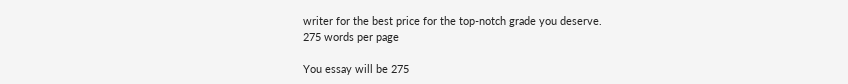writer for the best price for the top-notch grade you deserve.
275 words per page

You essay will be 275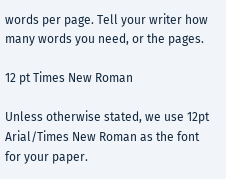words per page. Tell your writer how many words you need, or the pages.

12 pt Times New Roman

Unless otherwise stated, we use 12pt Arial/Times New Roman as the font for your paper.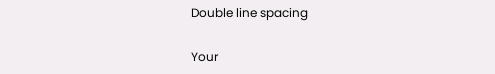Double line spacing

Your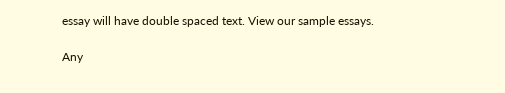essay will have double spaced text. View our sample essays.

Any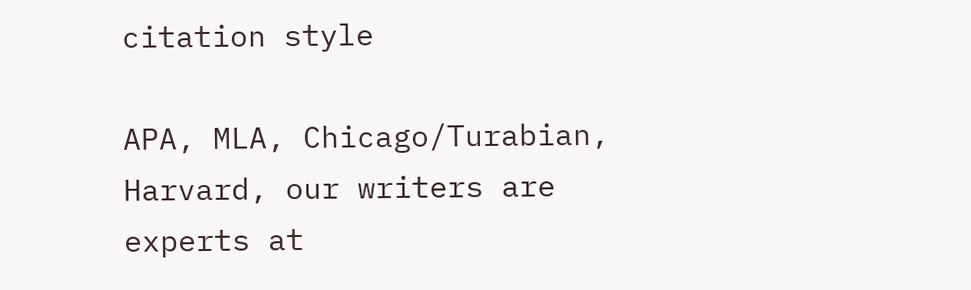citation style

APA, MLA, Chicago/Turabian, Harvard, our writers are experts at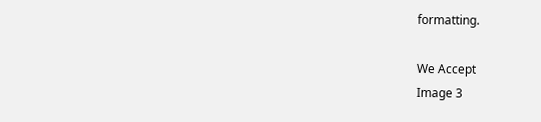formatting.

We Accept
Image 3